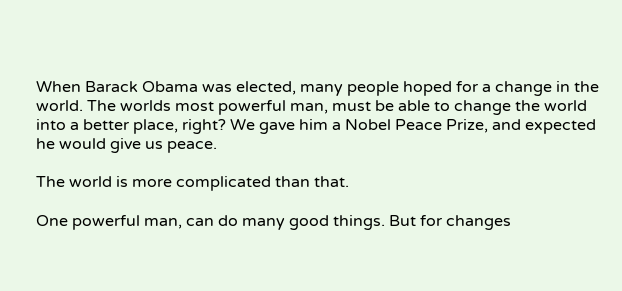When Barack Obama was elected, many people hoped for a change in the world. The worlds most powerful man, must be able to change the world into a better place, right? We gave him a Nobel Peace Prize, and expected he would give us peace.

The world is more complicated than that.

One powerful man, can do many good things. But for changes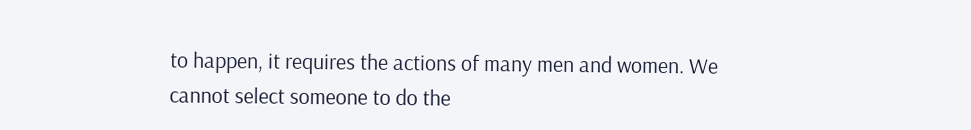to happen, it requires the actions of many men and women. We cannot select someone to do the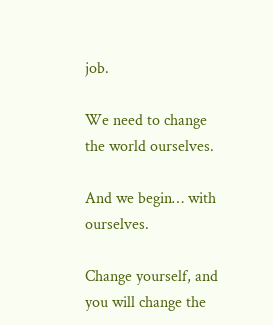job.

We need to change the world ourselves.

And we begin… with ourselves.

Change yourself, and you will change the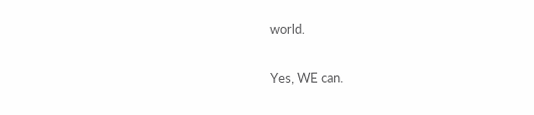world.

Yes, WE can.